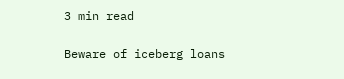3 min read

Beware of iceberg loans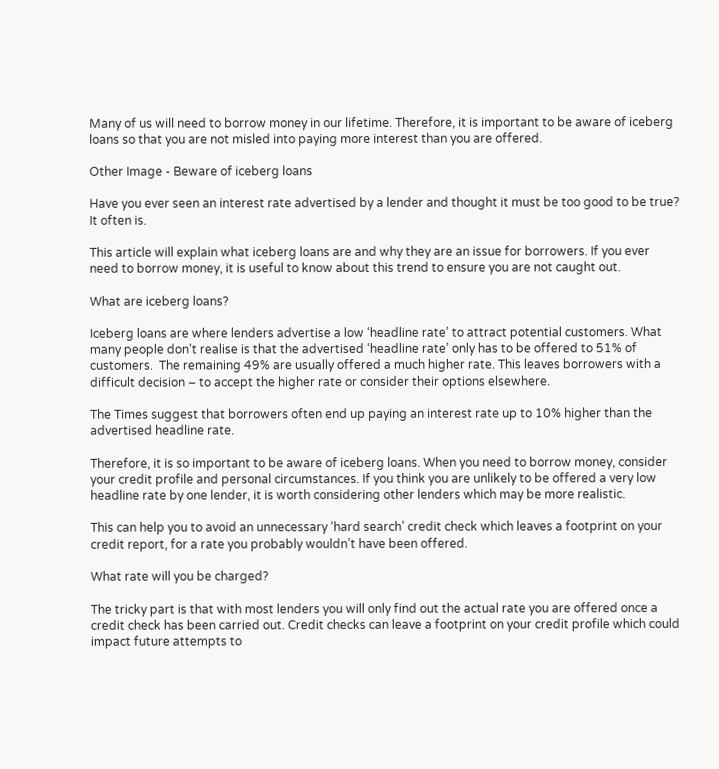Many of us will need to borrow money in our lifetime. Therefore, it is important to be aware of iceberg loans so that you are not misled into paying more interest than you are offered.

Other Image - Beware of iceberg loans

Have you ever seen an interest rate advertised by a lender and thought it must be too good to be true? It often is.

This article will explain what iceberg loans are and why they are an issue for borrowers. If you ever need to borrow money, it is useful to know about this trend to ensure you are not caught out.

What are iceberg loans?

Iceberg loans are where lenders advertise a low ‘headline rate’ to attract potential customers. What many people don’t realise is that the advertised ‘headline rate’ only has to be offered to 51% of customers.  The remaining 49% are usually offered a much higher rate. This leaves borrowers with a difficult decision – to accept the higher rate or consider their options elsewhere.

The Times suggest that borrowers often end up paying an interest rate up to 10% higher than the advertised headline rate.

Therefore, it is so important to be aware of iceberg loans. When you need to borrow money, consider your credit profile and personal circumstances. If you think you are unlikely to be offered a very low headline rate by one lender, it is worth considering other lenders which may be more realistic.

This can help you to avoid an unnecessary ‘hard search’ credit check which leaves a footprint on your credit report, for a rate you probably wouldn’t have been offered.

What rate will you be charged?

The tricky part is that with most lenders you will only find out the actual rate you are offered once a credit check has been carried out. Credit checks can leave a footprint on your credit profile which could impact future attempts to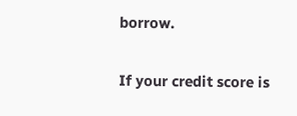borrow.

If your credit score is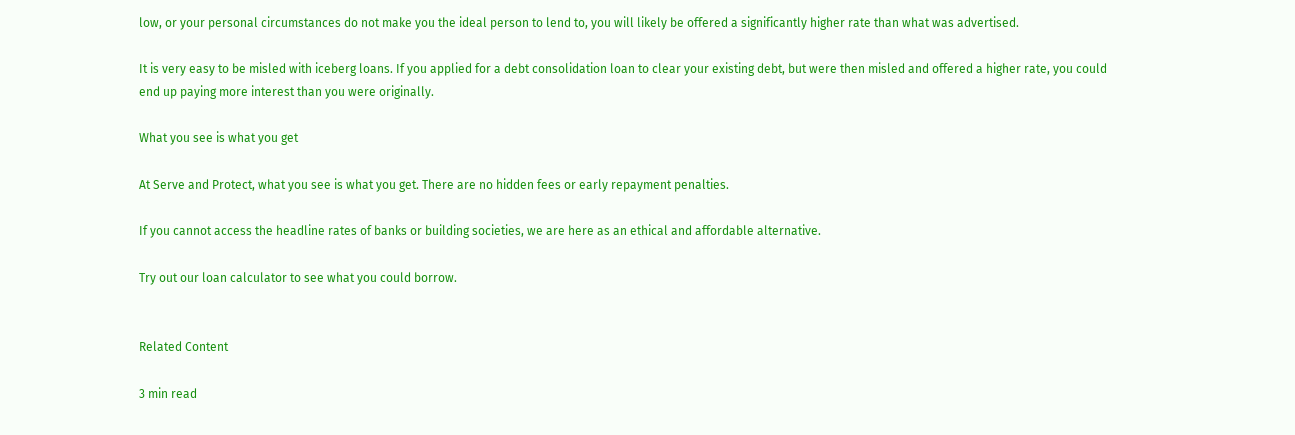low, or your personal circumstances do not make you the ideal person to lend to, you will likely be offered a significantly higher rate than what was advertised.

It is very easy to be misled with iceberg loans. If you applied for a debt consolidation loan to clear your existing debt, but were then misled and offered a higher rate, you could end up paying more interest than you were originally.

What you see is what you get

At Serve and Protect, what you see is what you get. There are no hidden fees or early repayment penalties.

If you cannot access the headline rates of banks or building societies, we are here as an ethical and affordable alternative.

Try out our loan calculator to see what you could borrow.


Related Content

3 min read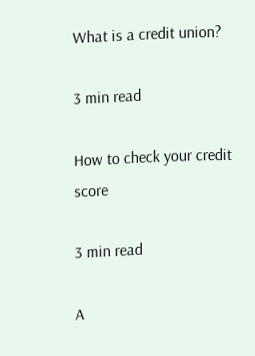What is a credit union?

3 min read

How to check your credit score

3 min read

A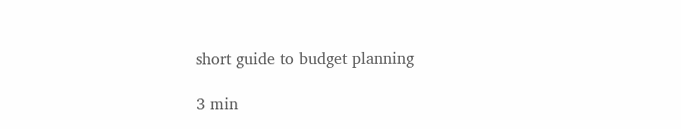short guide to budget planning

3 min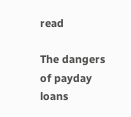read

The dangers of payday loans